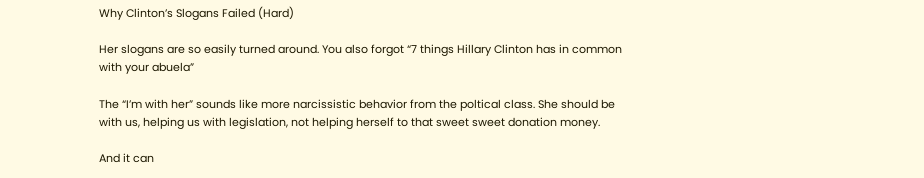Why Clinton’s Slogans Failed (Hard)

Her slogans are so easily turned around. You also forgot “7 things Hillary Clinton has in common with your abuela”

The “I’m with her” sounds like more narcissistic behavior from the poltical class. She should be with us, helping us with legislation, not helping herself to that sweet sweet donation money.

And it can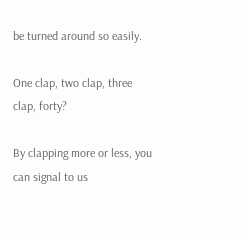be turned around so easily.

One clap, two clap, three clap, forty?

By clapping more or less, you can signal to us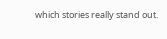which stories really stand out.